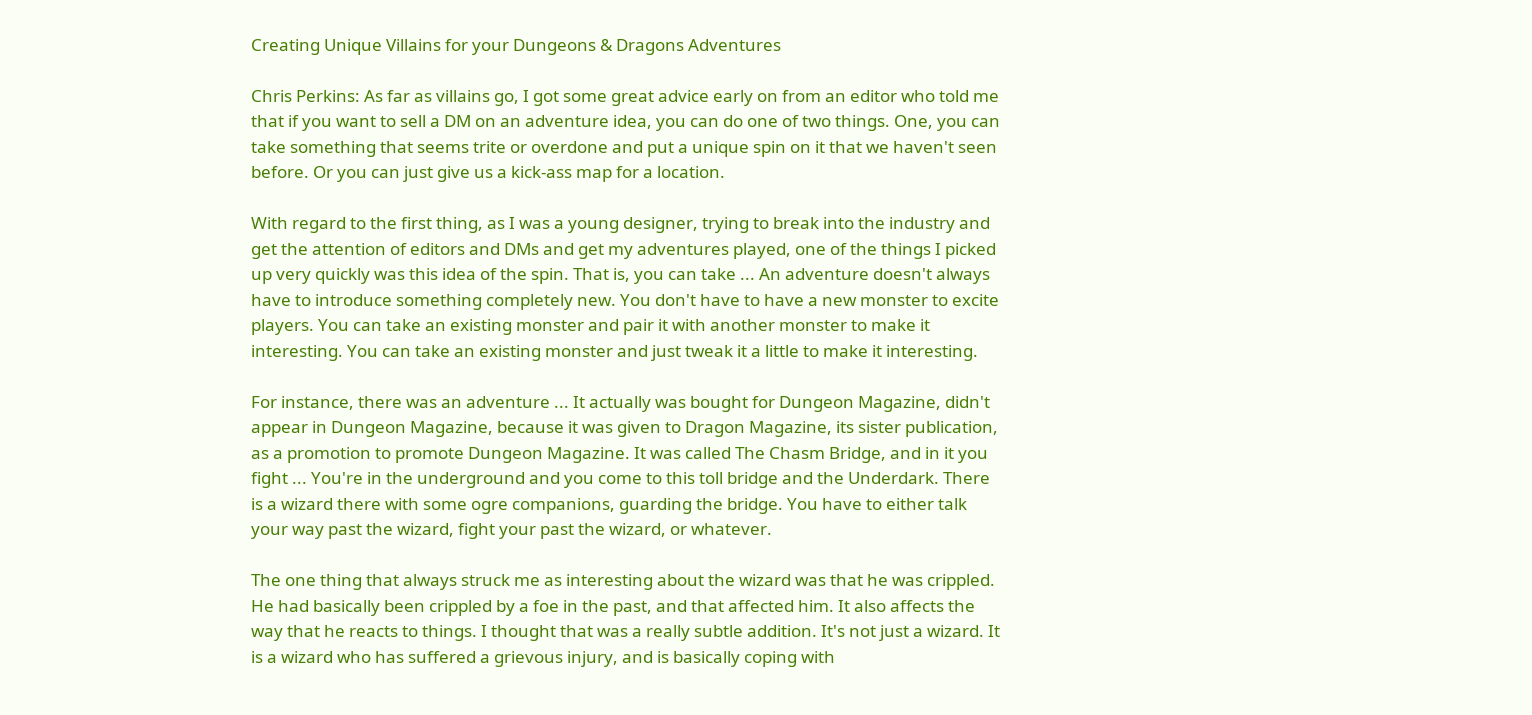Creating Unique Villains for your Dungeons & Dragons Adventures

Chris Perkins: As far as villains go, I got some great advice early on from an editor who told me that if you want to sell a DM on an adventure idea, you can do one of two things. One, you can take something that seems trite or overdone and put a unique spin on it that we haven't seen before. Or you can just give us a kick-ass map for a location.

With regard to the first thing, as I was a young designer, trying to break into the industry and get the attention of editors and DMs and get my adventures played, one of the things I picked up very quickly was this idea of the spin. That is, you can take ... An adventure doesn't always have to introduce something completely new. You don't have to have a new monster to excite players. You can take an existing monster and pair it with another monster to make it interesting. You can take an existing monster and just tweak it a little to make it interesting.

For instance, there was an adventure ... It actually was bought for Dungeon Magazine, didn't appear in Dungeon Magazine, because it was given to Dragon Magazine, its sister publication, as a promotion to promote Dungeon Magazine. It was called The Chasm Bridge, and in it you fight ... You're in the underground and you come to this toll bridge and the Underdark. There is a wizard there with some ogre companions, guarding the bridge. You have to either talk your way past the wizard, fight your past the wizard, or whatever.

The one thing that always struck me as interesting about the wizard was that he was crippled. He had basically been crippled by a foe in the past, and that affected him. It also affects the way that he reacts to things. I thought that was a really subtle addition. It's not just a wizard. It is a wizard who has suffered a grievous injury, and is basically coping with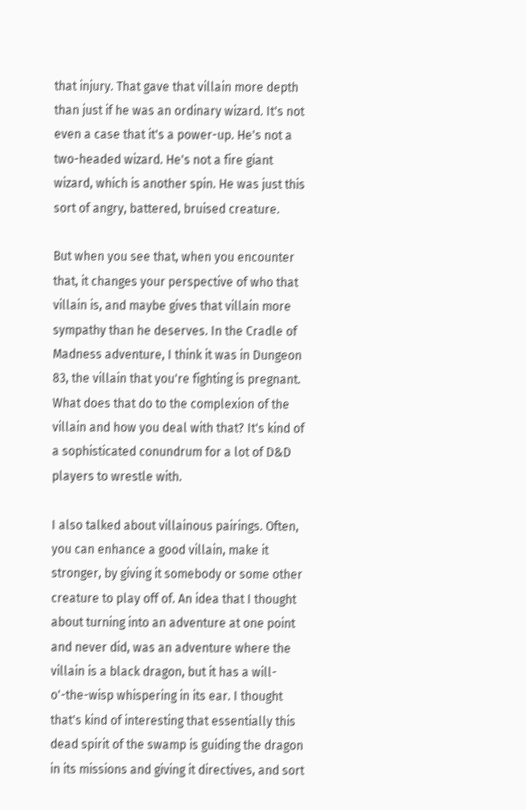that injury. That gave that villain more depth than just if he was an ordinary wizard. It's not even a case that it's a power-up. He's not a two-headed wizard. He's not a fire giant wizard, which is another spin. He was just this sort of angry, battered, bruised creature.

But when you see that, when you encounter that, it changes your perspective of who that villain is, and maybe gives that villain more sympathy than he deserves. In the Cradle of Madness adventure, I think it was in Dungeon 83, the villain that you're fighting is pregnant. What does that do to the complexion of the villain and how you deal with that? It's kind of a sophisticated conundrum for a lot of D&D players to wrestle with.

I also talked about villainous pairings. Often, you can enhance a good villain, make it stronger, by giving it somebody or some other creature to play off of. An idea that I thought about turning into an adventure at one point and never did, was an adventure where the villain is a black dragon, but it has a will-o'-the-wisp whispering in its ear. I thought that's kind of interesting that essentially this dead spirit of the swamp is guiding the dragon in its missions and giving it directives, and sort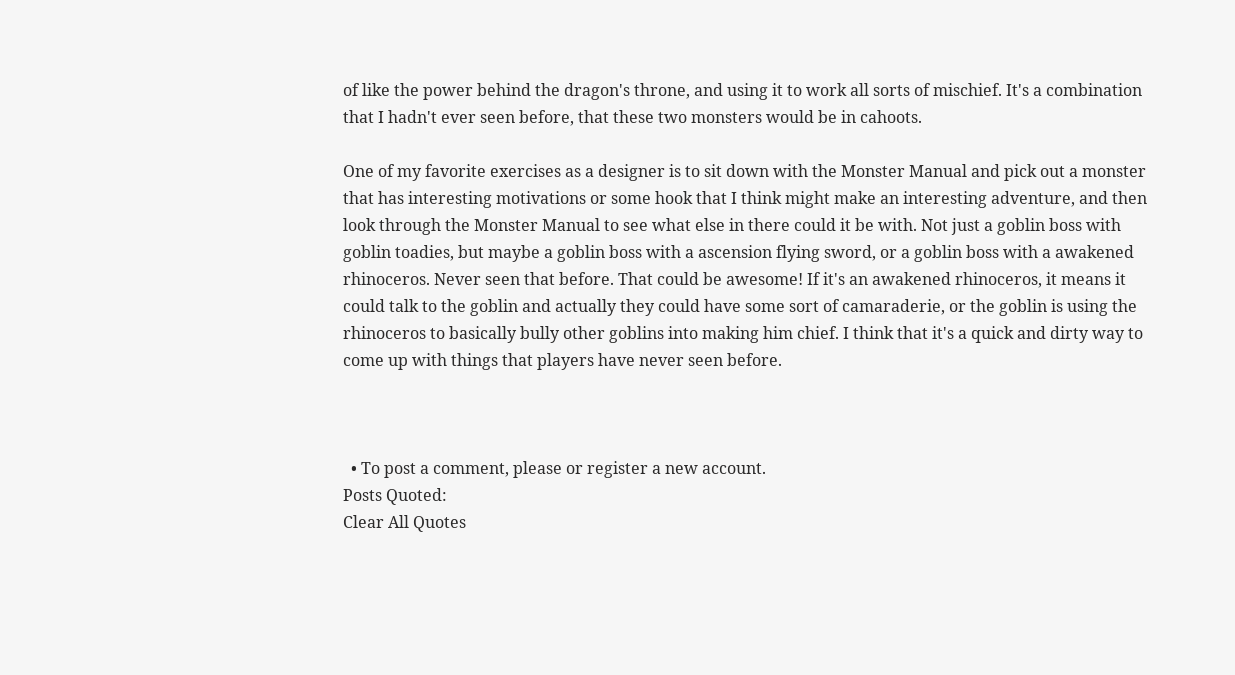of like the power behind the dragon's throne, and using it to work all sorts of mischief. It's a combination that I hadn't ever seen before, that these two monsters would be in cahoots.

One of my favorite exercises as a designer is to sit down with the Monster Manual and pick out a monster that has interesting motivations or some hook that I think might make an interesting adventure, and then look through the Monster Manual to see what else in there could it be with. Not just a goblin boss with goblin toadies, but maybe a goblin boss with a ascension flying sword, or a goblin boss with a awakened rhinoceros. Never seen that before. That could be awesome! If it's an awakened rhinoceros, it means it could talk to the goblin and actually they could have some sort of camaraderie, or the goblin is using the rhinoceros to basically bully other goblins into making him chief. I think that it's a quick and dirty way to come up with things that players have never seen before.



  • To post a comment, please or register a new account.
Posts Quoted:
Clear All Quotes